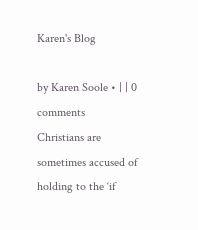Karen's Blog

by Karen Soole • | | 0 comments
Christians are sometimes accused of holding to the ‘if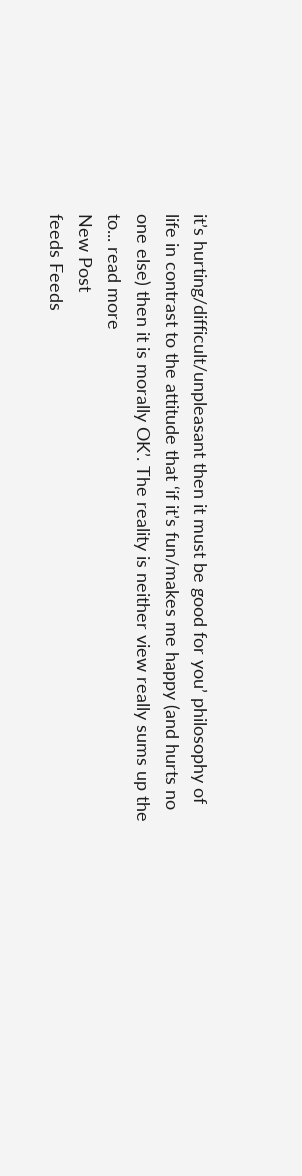it’s hurting/difficult/unpleasant then it must be good for you’ philosophy of life in contrast to the attitude that ‘if it’s fun/makes me happy (and hurts no one else) then it is morally OK’. The reality is neither view really sums up the to... read more
New Post
feeds Feeds